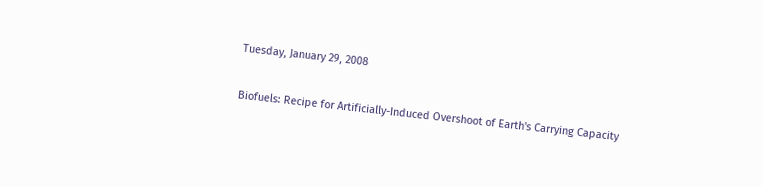Tuesday, January 29, 2008

Biofuels: Recipe for Artificially-Induced Overshoot of Earth's Carrying Capacity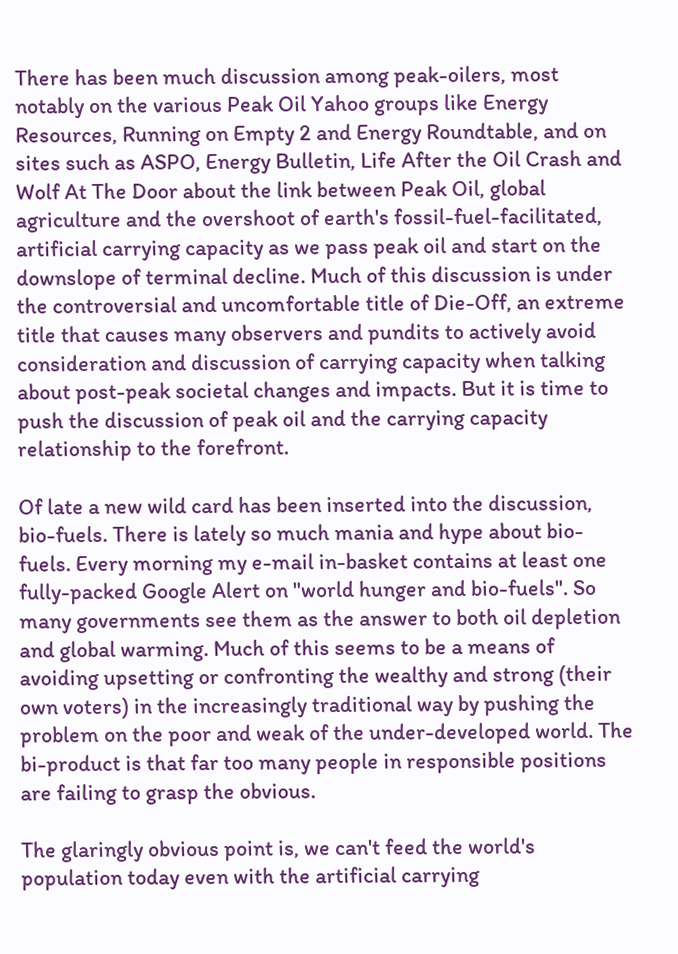There has been much discussion among peak-oilers, most notably on the various Peak Oil Yahoo groups like Energy Resources, Running on Empty 2 and Energy Roundtable, and on sites such as ASPO, Energy Bulletin, Life After the Oil Crash and Wolf At The Door about the link between Peak Oil, global agriculture and the overshoot of earth's fossil-fuel-facilitated, artificial carrying capacity as we pass peak oil and start on the downslope of terminal decline. Much of this discussion is under the controversial and uncomfortable title of Die-Off, an extreme title that causes many observers and pundits to actively avoid consideration and discussion of carrying capacity when talking about post-peak societal changes and impacts. But it is time to push the discussion of peak oil and the carrying capacity relationship to the forefront.

Of late a new wild card has been inserted into the discussion, bio-fuels. There is lately so much mania and hype about bio-fuels. Every morning my e-mail in-basket contains at least one fully-packed Google Alert on "world hunger and bio-fuels". So many governments see them as the answer to both oil depletion and global warming. Much of this seems to be a means of avoiding upsetting or confronting the wealthy and strong (their own voters) in the increasingly traditional way by pushing the problem on the poor and weak of the under-developed world. The bi-product is that far too many people in responsible positions are failing to grasp the obvious.

The glaringly obvious point is, we can't feed the world's population today even with the artificial carrying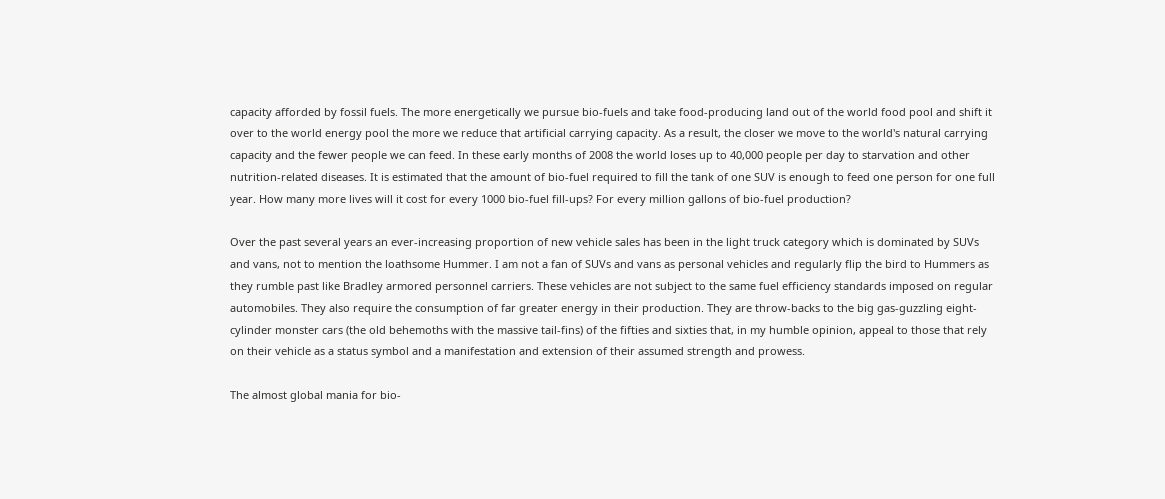capacity afforded by fossil fuels. The more energetically we pursue bio-fuels and take food-producing land out of the world food pool and shift it over to the world energy pool the more we reduce that artificial carrying capacity. As a result, the closer we move to the world's natural carrying capacity and the fewer people we can feed. In these early months of 2008 the world loses up to 40,000 people per day to starvation and other nutrition-related diseases. It is estimated that the amount of bio-fuel required to fill the tank of one SUV is enough to feed one person for one full year. How many more lives will it cost for every 1000 bio-fuel fill-ups? For every million gallons of bio-fuel production?

Over the past several years an ever-increasing proportion of new vehicle sales has been in the light truck category which is dominated by SUVs and vans, not to mention the loathsome Hummer. I am not a fan of SUVs and vans as personal vehicles and regularly flip the bird to Hummers as they rumble past like Bradley armored personnel carriers. These vehicles are not subject to the same fuel efficiency standards imposed on regular automobiles. They also require the consumption of far greater energy in their production. They are throw-backs to the big gas-guzzling eight-cylinder monster cars (the old behemoths with the massive tail-fins) of the fifties and sixties that, in my humble opinion, appeal to those that rely on their vehicle as a status symbol and a manifestation and extension of their assumed strength and prowess.

The almost global mania for bio-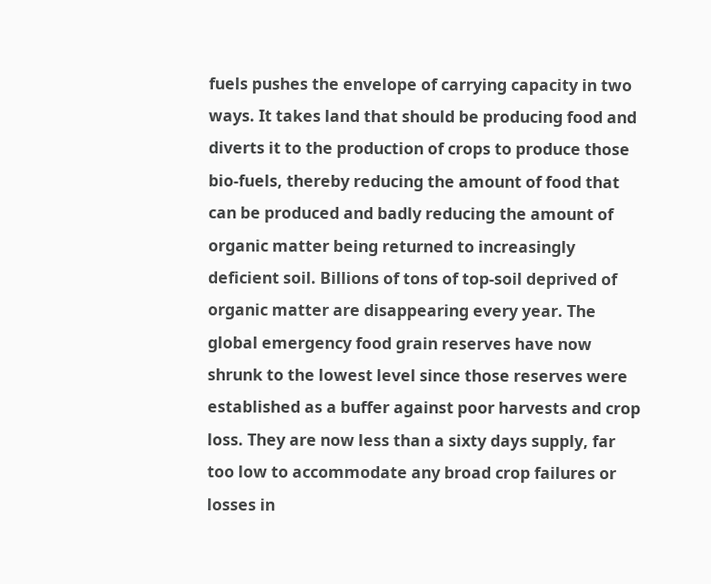fuels pushes the envelope of carrying capacity in two ways. It takes land that should be producing food and diverts it to the production of crops to produce those bio-fuels, thereby reducing the amount of food that can be produced and badly reducing the amount of organic matter being returned to increasingly deficient soil. Billions of tons of top-soil deprived of organic matter are disappearing every year. The global emergency food grain reserves have now shrunk to the lowest level since those reserves were established as a buffer against poor harvests and crop loss. They are now less than a sixty days supply, far too low to accommodate any broad crop failures or losses in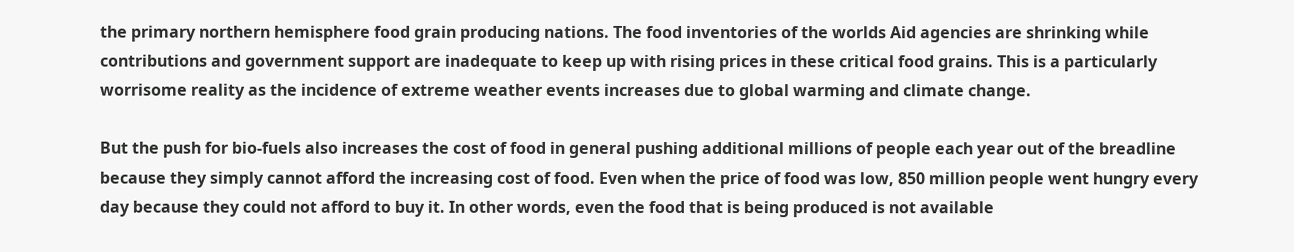the primary northern hemisphere food grain producing nations. The food inventories of the worlds Aid agencies are shrinking while contributions and government support are inadequate to keep up with rising prices in these critical food grains. This is a particularly worrisome reality as the incidence of extreme weather events increases due to global warming and climate change.

But the push for bio-fuels also increases the cost of food in general pushing additional millions of people each year out of the breadline because they simply cannot afford the increasing cost of food. Even when the price of food was low, 850 million people went hungry every day because they could not afford to buy it. In other words, even the food that is being produced is not available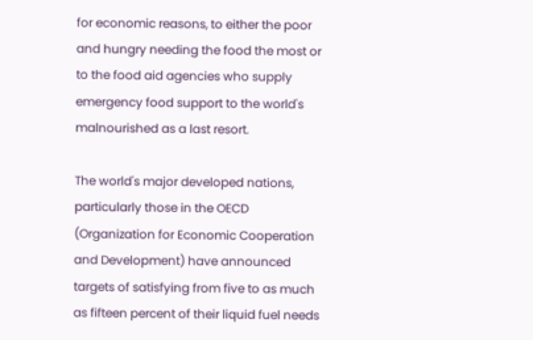for economic reasons, to either the poor and hungry needing the food the most or to the food aid agencies who supply emergency food support to the world's malnourished as a last resort.

The world's major developed nations, particularly those in the OECD (Organization for Economic Cooperation and Development) have announced targets of satisfying from five to as much as fifteen percent of their liquid fuel needs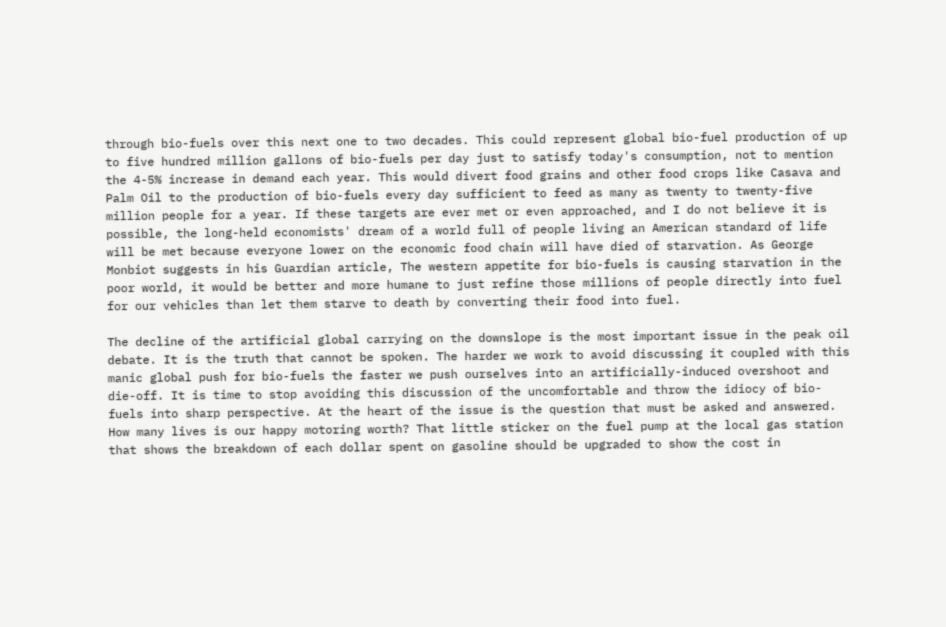through bio-fuels over this next one to two decades. This could represent global bio-fuel production of up to five hundred million gallons of bio-fuels per day just to satisfy today's consumption, not to mention the 4-5% increase in demand each year. This would divert food grains and other food crops like Casava and Palm Oil to the production of bio-fuels every day sufficient to feed as many as twenty to twenty-five million people for a year. If these targets are ever met or even approached, and I do not believe it is possible, the long-held economists' dream of a world full of people living an American standard of life will be met because everyone lower on the economic food chain will have died of starvation. As George Monbiot suggests in his Guardian article, The western appetite for bio-fuels is causing starvation in the poor world, it would be better and more humane to just refine those millions of people directly into fuel for our vehicles than let them starve to death by converting their food into fuel.

The decline of the artificial global carrying on the downslope is the most important issue in the peak oil debate. It is the truth that cannot be spoken. The harder we work to avoid discussing it coupled with this manic global push for bio-fuels the faster we push ourselves into an artificially-induced overshoot and die-off. It is time to stop avoiding this discussion of the uncomfortable and throw the idiocy of bio-fuels into sharp perspective. At the heart of the issue is the question that must be asked and answered. How many lives is our happy motoring worth? That little sticker on the fuel pump at the local gas station that shows the breakdown of each dollar spent on gasoline should be upgraded to show the cost in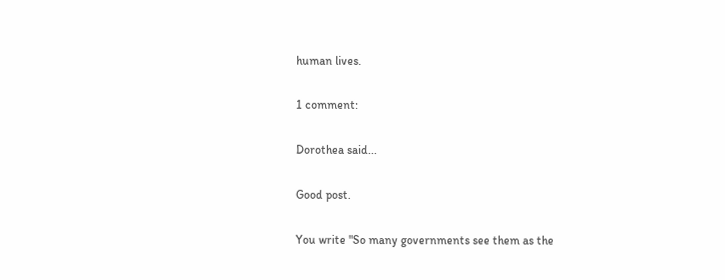human lives.

1 comment:

Dorothea said...

Good post.

You write "So many governments see them as the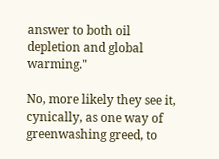answer to both oil depletion and global warming."

No, more likely they see it, cynically, as one way of greenwashing greed, to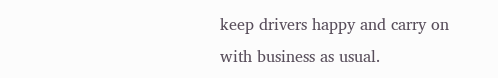keep drivers happy and carry on with business as usual.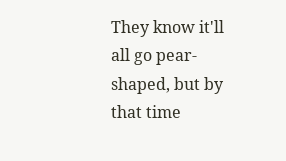They know it'll all go pear-shaped, but by that time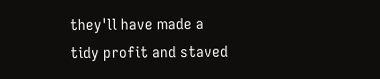they'll have made a tidy profit and staved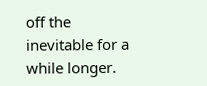off the inevitable for a while longer.